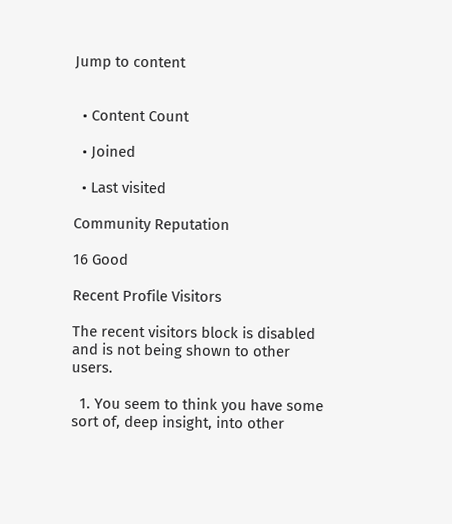Jump to content


  • Content Count

  • Joined

  • Last visited

Community Reputation

16 Good

Recent Profile Visitors

The recent visitors block is disabled and is not being shown to other users.

  1. You seem to think you have some sort of, deep insight, into other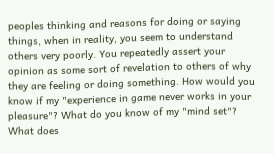peoples thinking and reasons for doing or saying things, when in reality, you seem to understand others very poorly. You repeatedly assert your opinion as some sort of revelation to others of why they are feeling or doing something. How would you know if my "experience in game never works in your pleasure"? What do you know of my "mind set"? What does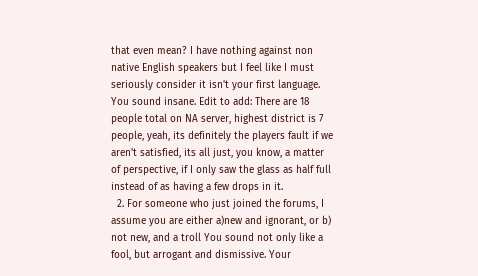that even mean? I have nothing against non native English speakers but I feel like I must seriously consider it isn't your first language. You sound insane. Edit to add: There are 18 people total on NA server, highest district is 7 people, yeah, its definitely the players fault if we aren't satisfied, its all just, you know, a matter of perspective, if I only saw the glass as half full instead of as having a few drops in it.
  2. For someone who just joined the forums, I assume you are either a)new and ignorant, or b) not new, and a troll You sound not only like a fool, but arrogant and dismissive. Your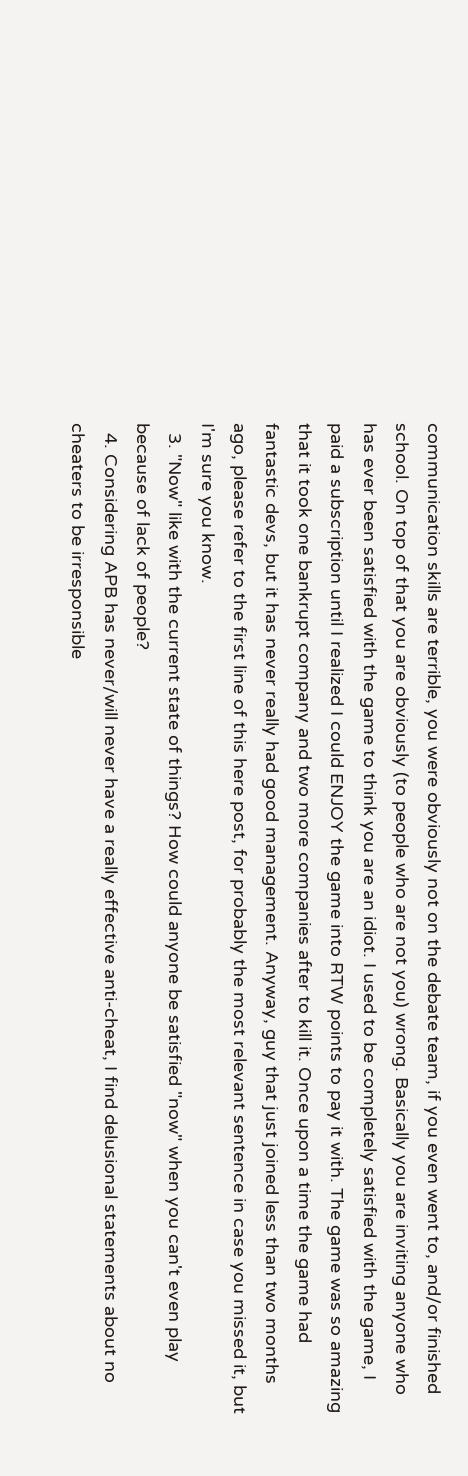communication skills are terrible, you were obviously not on the debate team, if you even went to, and/or finished school. On top of that you are obviously (to people who are not you) wrong. Basically you are inviting anyone who has ever been satisfied with the game to think you are an idiot. I used to be completely satisfied with the game, I paid a subscription until I realized I could ENJOY the game into RTW points to pay it with. The game was so amazing that it took one bankrupt company and two more companies after to kill it. Once upon a time the game had fantastic devs, but it has never really had good management. Anyway, guy that just joined less than two months ago, please refer to the first line of this here post, for probably the most relevant sentence in case you missed it, but I'm sure you know.
  3. "Now" like with the current state of things? How could anyone be satisfied "now" when you can't even play because of lack of people?
  4. Considering APB has never/will never have a really effective anti-cheat, I find delusional statements about no cheaters to be irresponsible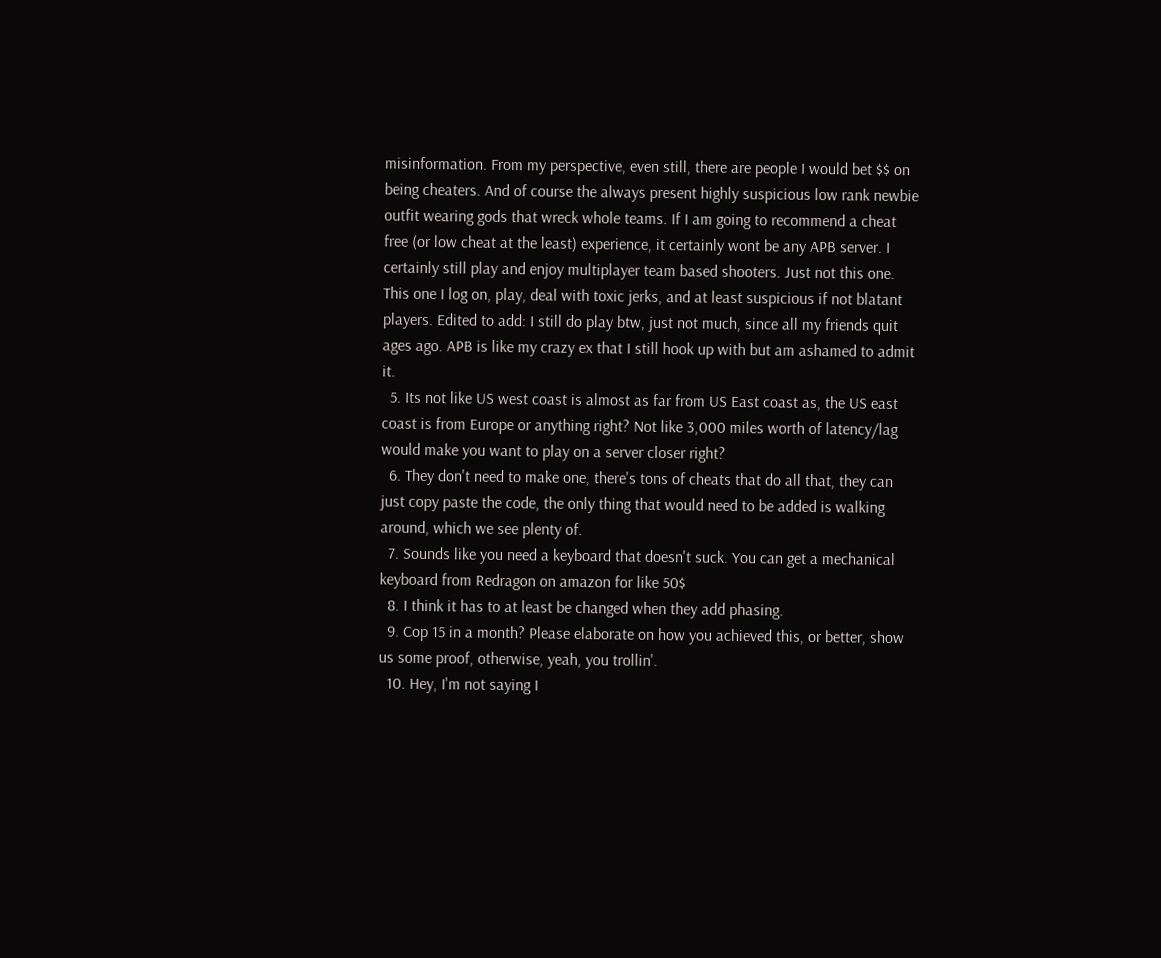misinformation. From my perspective, even still, there are people I would bet $$ on being cheaters. And of course the always present highly suspicious low rank newbie outfit wearing gods that wreck whole teams. If I am going to recommend a cheat free (or low cheat at the least) experience, it certainly wont be any APB server. I certainly still play and enjoy multiplayer team based shooters. Just not this one. This one I log on, play, deal with toxic jerks, and at least suspicious if not blatant players. Edited to add: I still do play btw, just not much, since all my friends quit ages ago. APB is like my crazy ex that I still hook up with but am ashamed to admit it.
  5. Its not like US west coast is almost as far from US East coast as, the US east coast is from Europe or anything right? Not like 3,000 miles worth of latency/lag would make you want to play on a server closer right?
  6. They don't need to make one, there's tons of cheats that do all that, they can just copy paste the code, the only thing that would need to be added is walking around, which we see plenty of.
  7. Sounds like you need a keyboard that doesn't suck. You can get a mechanical keyboard from Redragon on amazon for like 50$
  8. I think it has to at least be changed when they add phasing.
  9. Cop 15 in a month? Please elaborate on how you achieved this, or better, show us some proof, otherwise, yeah, you trollin'.
  10. Hey, I'm not saying I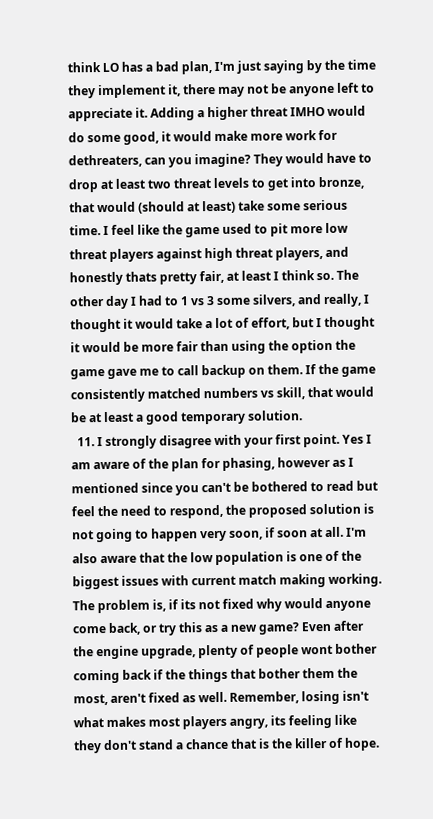think LO has a bad plan, I'm just saying by the time they implement it, there may not be anyone left to appreciate it. Adding a higher threat IMHO would do some good, it would make more work for dethreaters, can you imagine? They would have to drop at least two threat levels to get into bronze, that would (should at least) take some serious time. I feel like the game used to pit more low threat players against high threat players, and honestly thats pretty fair, at least I think so. The other day I had to 1 vs 3 some silvers, and really, I thought it would take a lot of effort, but I thought it would be more fair than using the option the game gave me to call backup on them. If the game consistently matched numbers vs skill, that would be at least a good temporary solution.
  11. I strongly disagree with your first point. Yes I am aware of the plan for phasing, however as I mentioned since you can't be bothered to read but feel the need to respond, the proposed solution is not going to happen very soon, if soon at all. I'm also aware that the low population is one of the biggest issues with current match making working. The problem is, if its not fixed why would anyone come back, or try this as a new game? Even after the engine upgrade, plenty of people wont bother coming back if the things that bother them the most, aren't fixed as well. Remember, losing isn't what makes most players angry, its feeling like they don't stand a chance that is the killer of hope.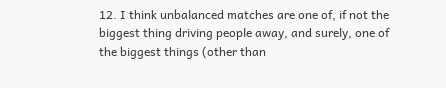12. I think unbalanced matches are one of, if not the biggest thing driving people away, and surely, one of the biggest things (other than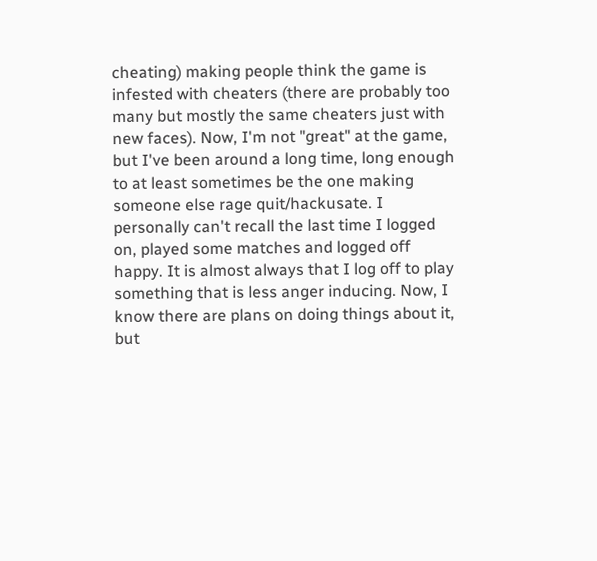cheating) making people think the game is infested with cheaters (there are probably too many but mostly the same cheaters just with new faces). Now, I'm not "great" at the game, but I've been around a long time, long enough to at least sometimes be the one making someone else rage quit/hackusate. I personally can't recall the last time I logged on, played some matches and logged off happy. It is almost always that I log off to play something that is less anger inducing. Now, I know there are plans on doing things about it, but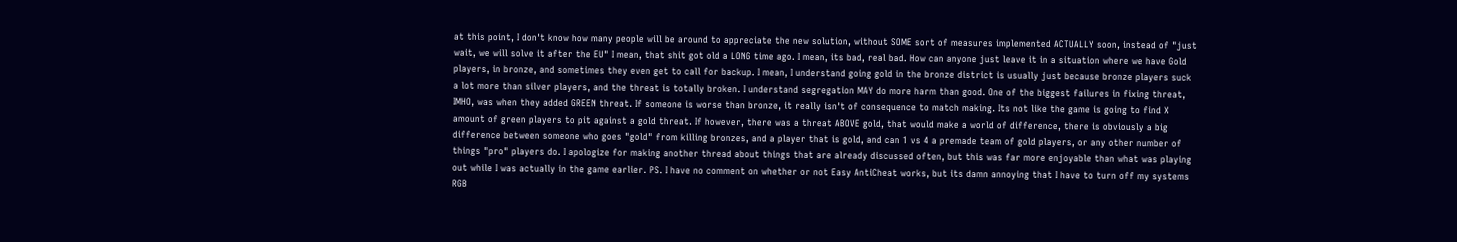at this point, I don't know how many people will be around to appreciate the new solution, without SOME sort of measures implemented ACTUALLY soon, instead of "just wait, we will solve it after the EU" I mean, that shit got old a LONG time ago. I mean, its bad, real bad. How can anyone just leave it in a situation where we have Gold players, in bronze, and sometimes they even get to call for backup. I mean, I understand going gold in the bronze district is usually just because bronze players suck a lot more than silver players, and the threat is totally broken. I understand segregation MAY do more harm than good. One of the biggest failures in fixing threat, IMHO, was when they added GREEN threat. If someone is worse than bronze, it really isn't of consequence to match making. Its not like the game is going to find X amount of green players to pit against a gold threat. If however, there was a threat ABOVE gold, that would make a world of difference, there is obviously a big difference between someone who goes "gold" from killing bronzes, and a player that is gold, and can 1 vs 4 a premade team of gold players, or any other number of things "pro" players do. I apologize for making another thread about things that are already discussed often, but this was far more enjoyable than what was playing out while I was actually in the game earlier. PS. I have no comment on whether or not Easy AntiCheat works, but its damn annoying that I have to turn off my systems RGB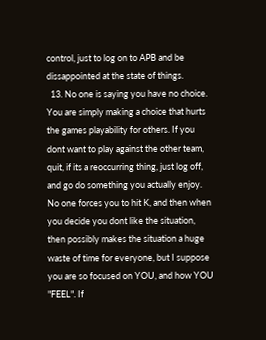control, just to log on to APB and be dissappointed at the state of things.
  13. No one is saying you have no choice. You are simply making a choice that hurts the games playability for others. If you dont want to play against the other team, quit, if its a reoccurring thing, just log off, and go do something you actually enjoy. No one forces you to hit K, and then when you decide you dont like the situation, then possibly makes the situation a huge waste of time for everyone, but I suppose you are so focused on YOU, and how YOU "FEEL". If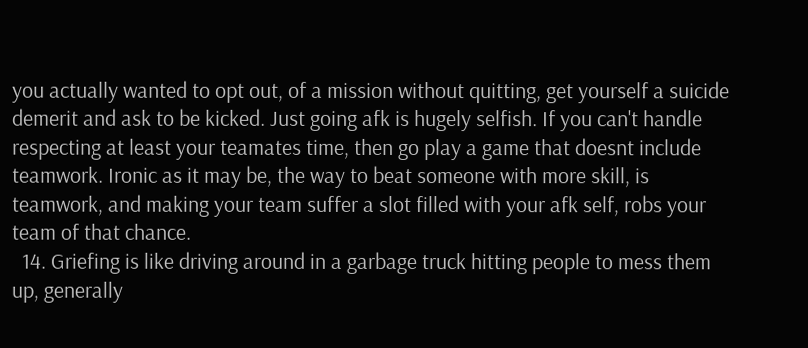you actually wanted to opt out, of a mission without quitting, get yourself a suicide demerit and ask to be kicked. Just going afk is hugely selfish. If you can't handle respecting at least your teamates time, then go play a game that doesnt include teamwork. Ironic as it may be, the way to beat someone with more skill, is teamwork, and making your team suffer a slot filled with your afk self, robs your team of that chance.
  14. Griefing is like driving around in a garbage truck hitting people to mess them up, generally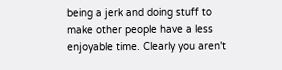being a jerk and doing stuff to make other people have a less enjoyable time. Clearly you aren't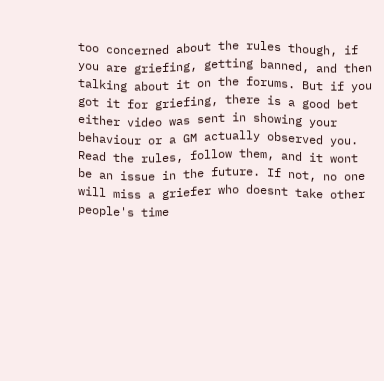too concerned about the rules though, if you are griefing, getting banned, and then talking about it on the forums. But if you got it for griefing, there is a good bet either video was sent in showing your behaviour or a GM actually observed you. Read the rules, follow them, and it wont be an issue in the future. If not, no one will miss a griefer who doesnt take other people's time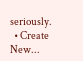seriously.
  • Create New...